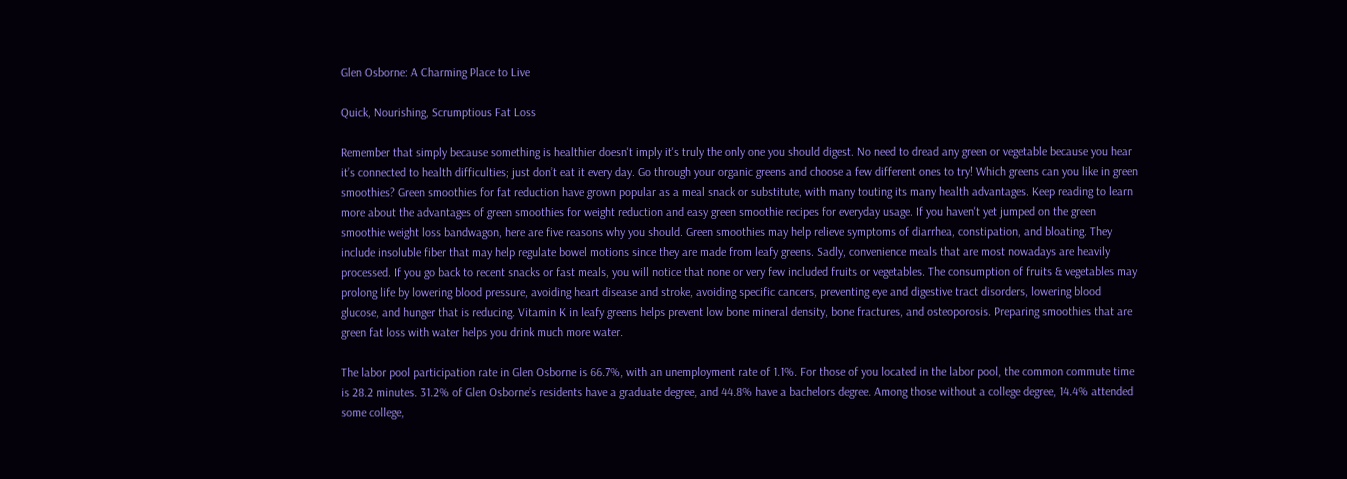Glen Osborne: A Charming Place to Live

Quick, Nourishing, Scrumptious Fat Loss

Remember that simply because something is healthier doesn't imply it's truly the only one you should digest. No need to dread any green or vegetable because you hear it’s connected to health difficulties; just don’t eat it every day. Go through your organic greens and choose a few different ones to try! Which greens can you like in green smoothies? Green smoothies for fat reduction have grown popular as a meal snack or substitute, with many touting its many health advantages. Keep reading to learn more about the advantages of green smoothies for weight reduction and easy green smoothie recipes for everyday usage. If you haven't yet jumped on the green smoothie weight loss bandwagon, here are five reasons why you should. Green smoothies may help relieve symptoms of diarrhea, constipation, and bloating. They include insoluble fiber that may help regulate bowel motions since they are made from leafy greens. Sadly, convenience meals that are most nowadays are heavily processed. If you go back to recent snacks or fast meals, you will notice that none or very few included fruits or vegetables. The consumption of fruits & vegetables may prolong life by lowering blood pressure, avoiding heart disease and stroke, avoiding specific cancers, preventing eye and digestive tract disorders, lowering blood glucose, and hunger that is reducing. Vitamin K in leafy greens helps prevent low bone mineral density, bone fractures, and osteoporosis. Preparing smoothies that are green fat loss with water helps you drink much more water.

The labor pool participation rate in Glen Osborne is 66.7%, with an unemployment rate of 1.1%. For those of you located in the labor pool, the common commute time is 28.2 minutes. 31.2% of Glen Osborne’s residents have a graduate degree, and 44.8% have a bachelors degree. Among those without a college degree, 14.4% attended some college,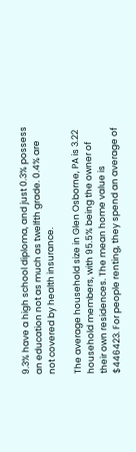9.3% have a high school diploma, and just 0.3% possess an education not as much as twelfth grade. 0.4% are not covered by health insurance.

The average household size in Glen Osborne, PA is 3.22 household members, with 95.5% being the owner of their own residences. The mean home value is $446423. For people renting, they spend an average of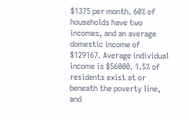$1375 per month. 60% of households have two incomes, and an average domestic income of $129167. Average individual income is $56000. 1.5% of residents exist at or beneath the poverty line, and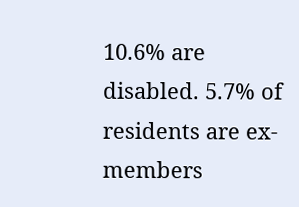10.6% are disabled. 5.7% of residents are ex-members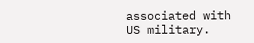associated with US military.